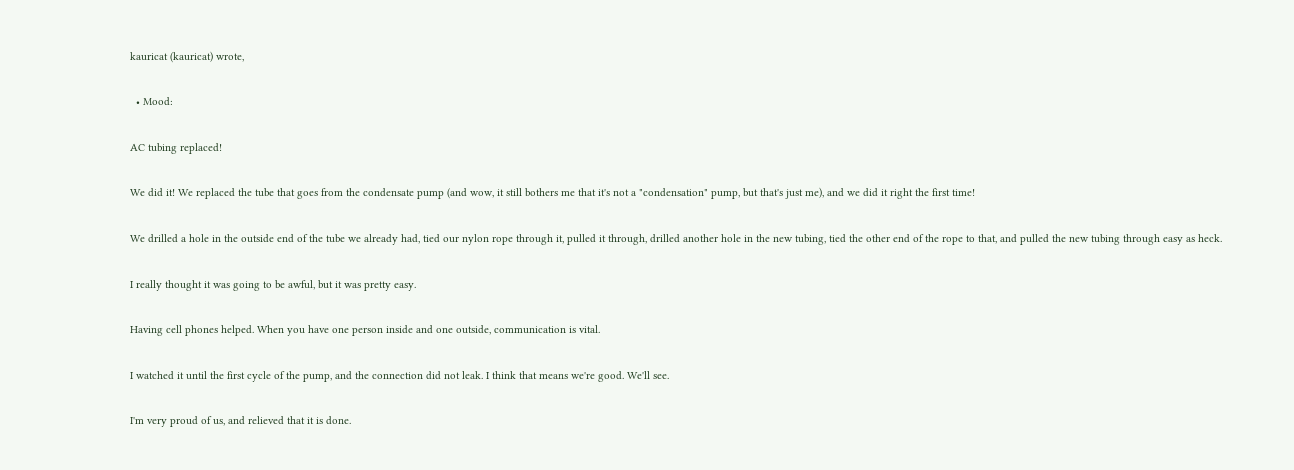kauricat (kauricat) wrote,

  • Mood:

AC tubing replaced!

We did it! We replaced the tube that goes from the condensate pump (and wow, it still bothers me that it's not a "condensation" pump, but that's just me), and we did it right the first time!

We drilled a hole in the outside end of the tube we already had, tied our nylon rope through it, pulled it through, drilled another hole in the new tubing, tied the other end of the rope to that, and pulled the new tubing through easy as heck.

I really thought it was going to be awful, but it was pretty easy.

Having cell phones helped. When you have one person inside and one outside, communication is vital.

I watched it until the first cycle of the pump, and the connection did not leak. I think that means we're good. We'll see.

I'm very proud of us, and relieved that it is done.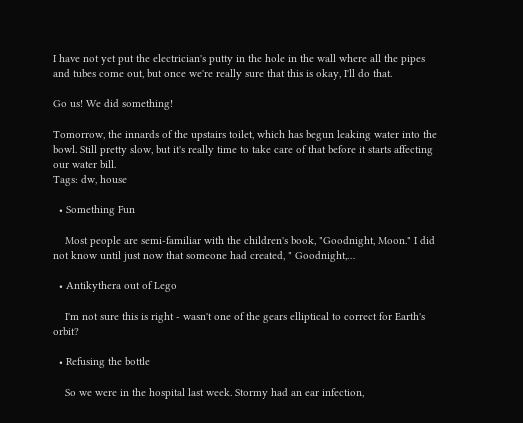I have not yet put the electrician's putty in the hole in the wall where all the pipes and tubes come out, but once we're really sure that this is okay, I'll do that.

Go us! We did something!

Tomorrow, the innards of the upstairs toilet, which has begun leaking water into the bowl. Still pretty slow, but it's really time to take care of that before it starts affecting our water bill.
Tags: dw, house

  • Something Fun

    Most people are semi-familiar with the children's book, "Goodnight, Moon." I did not know until just now that someone had created, " Goodnight,…

  • Antikythera out of Lego

    I'm not sure this is right - wasn't one of the gears elliptical to correct for Earth's orbit?

  • Refusing the bottle

    So we were in the hospital last week. Stormy had an ear infection,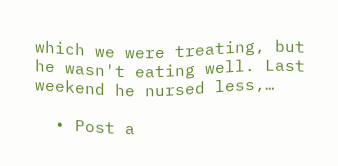which we were treating, but he wasn't eating well. Last weekend he nursed less,…

  • Post a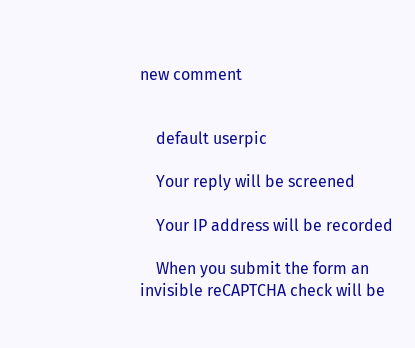new comment


    default userpic

    Your reply will be screened

    Your IP address will be recorded

    When you submit the form an invisible reCAPTCHA check will be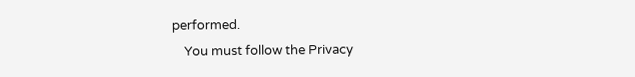performed.
    You must follow the Privacy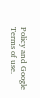Policy and Google Terms of use.